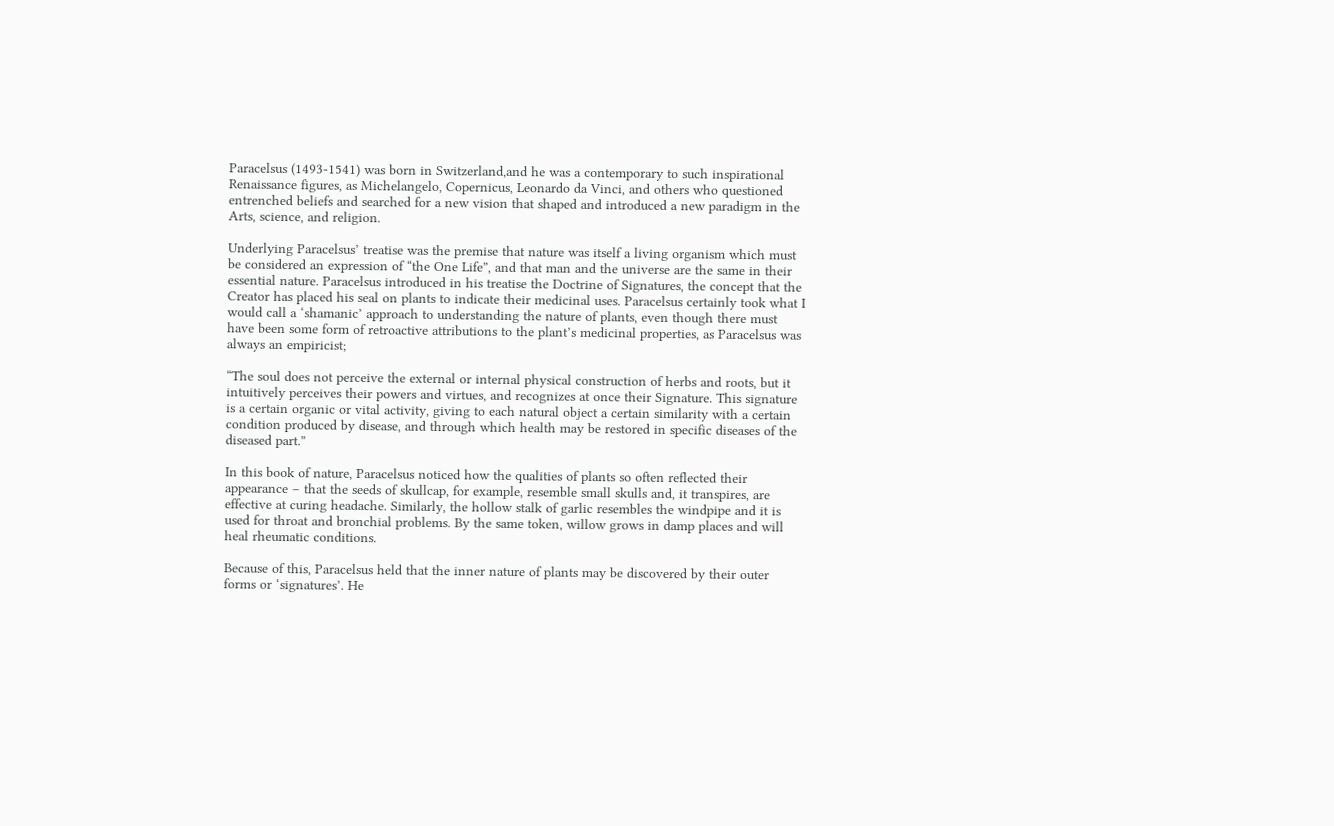Paracelsus (1493-1541) was born in Switzerland,and he was a contemporary to such inspirational Renaissance figures, as Michelangelo, Copernicus, Leonardo da Vinci, and others who questioned entrenched beliefs and searched for a new vision that shaped and introduced a new paradigm in the Arts, science, and religion.

Underlying Paracelsus’ treatise was the premise that nature was itself a living organism which must be considered an expression of “the One Life”, and that man and the universe are the same in their essential nature. Paracelsus introduced in his treatise the Doctrine of Signatures, the concept that the Creator has placed his seal on plants to indicate their medicinal uses. Paracelsus certainly took what I would call a ‘shamanic’ approach to understanding the nature of plants, even though there must have been some form of retroactive attributions to the plant’s medicinal properties, as Paracelsus was always an empiricist;

“The soul does not perceive the external or internal physical construction of herbs and roots, but it intuitively perceives their powers and virtues, and recognizes at once their Signature. This signature is a certain organic or vital activity, giving to each natural object a certain similarity with a certain condition produced by disease, and through which health may be restored in specific diseases of the diseased part.”

In this book of nature, Paracelsus noticed how the qualities of plants so often reflected their appearance – that the seeds of skullcap, for example, resemble small skulls and, it transpires, are effective at curing headache. Similarly, the hollow stalk of garlic resembles the windpipe and it is used for throat and bronchial problems. By the same token, willow grows in damp places and will heal rheumatic conditions.

Because of this, Paracelsus held that the inner nature of plants may be discovered by their outer forms or ‘signatures’. He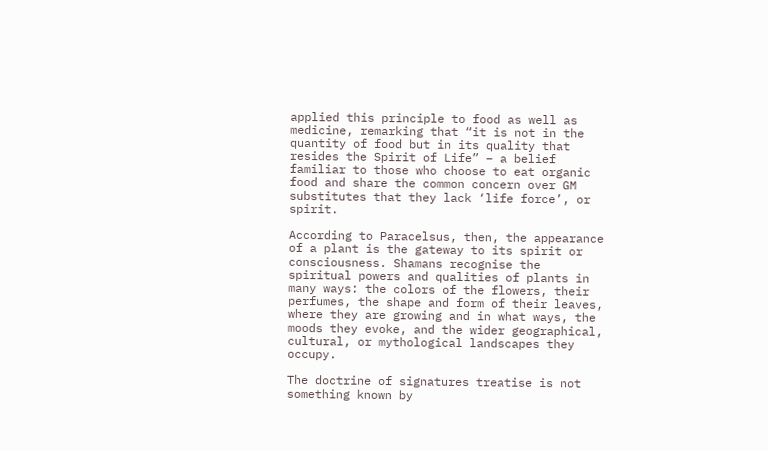applied this principle to food as well as medicine, remarking that “it is not in the quantity of food but in its quality that resides the Spirit of Life” – a belief familiar to those who choose to eat organic food and share the common concern over GM substitutes that they lack ‘life force’, or spirit.

According to Paracelsus, then, the appearance of a plant is the gateway to its spirit or consciousness. Shamans recognise the spiritual powers and qualities of plants in many ways: the colors of the flowers, their perfumes, the shape and form of their leaves, where they are growing and in what ways, the moods they evoke, and the wider geographical, cultural, or mythological landscapes they occupy.

The doctrine of signatures treatise is not something known by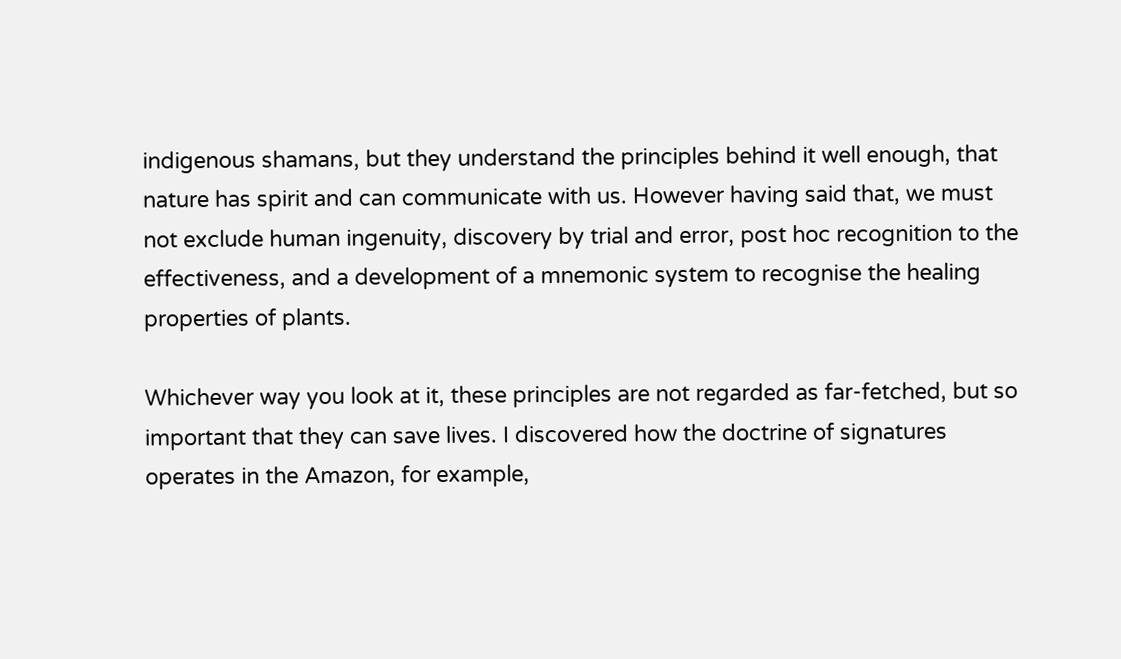indigenous shamans, but they understand the principles behind it well enough, that nature has spirit and can communicate with us. However having said that, we must not exclude human ingenuity, discovery by trial and error, post hoc recognition to the effectiveness, and a development of a mnemonic system to recognise the healing properties of plants.

Whichever way you look at it, these principles are not regarded as far-fetched, but so important that they can save lives. I discovered how the doctrine of signatures operates in the Amazon, for example,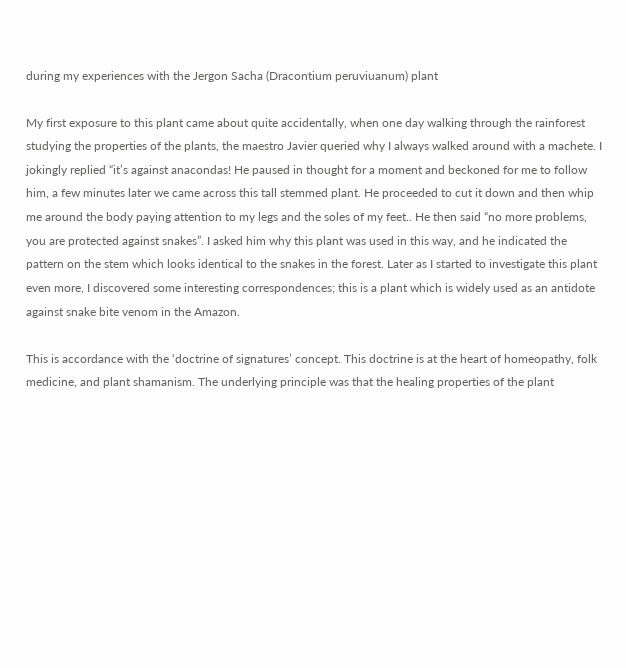during my experiences with the Jergon Sacha (Dracontium peruviuanum) plant

My first exposure to this plant came about quite accidentally, when one day walking through the rainforest studying the properties of the plants, the maestro Javier queried why I always walked around with a machete. I jokingly replied “it’s against anacondas! He paused in thought for a moment and beckoned for me to follow him, a few minutes later we came across this tall stemmed plant. He proceeded to cut it down and then whip me around the body paying attention to my legs and the soles of my feet.. He then said “no more problems, you are protected against snakes”. I asked him why this plant was used in this way, and he indicated the pattern on the stem which looks identical to the snakes in the forest. Later as I started to investigate this plant even more, I discovered some interesting correspondences; this is a plant which is widely used as an antidote against snake bite venom in the Amazon.

This is accordance with the ‘doctrine of signatures’ concept. This doctrine is at the heart of homeopathy, folk medicine, and plant shamanism. The underlying principle was that the healing properties of the plant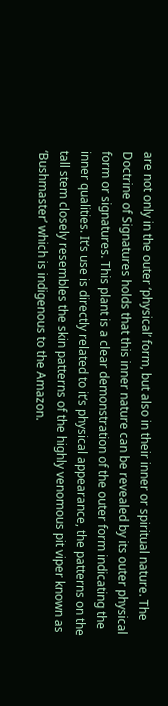are not only in the outer ‘physical’ form, but also in their inner or spiritual nature. The Doctrine of Signatures holds that this inner nature can be revealed by its outer physical form or signatures. This plant is a clear demonstration of the outer form indicating the inner qualities. It’s use is directly related to it’s physical appearance, the patterns on the tall stem closely resembles the skin patterns of the highly venomous pit viper known as ‘Bushmaster’ which is indigenous to the Amazon.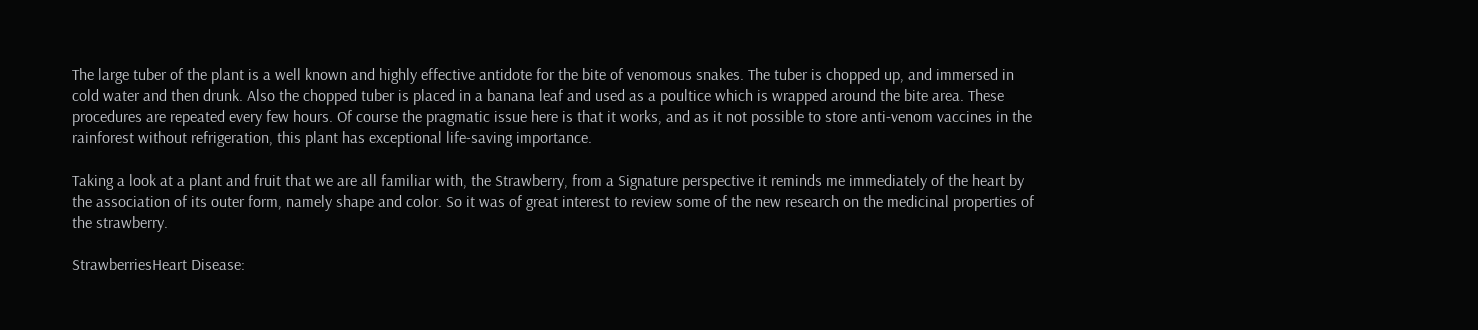The large tuber of the plant is a well known and highly effective antidote for the bite of venomous snakes. The tuber is chopped up, and immersed in cold water and then drunk. Also the chopped tuber is placed in a banana leaf and used as a poultice which is wrapped around the bite area. These procedures are repeated every few hours. Of course the pragmatic issue here is that it works, and as it not possible to store anti-venom vaccines in the rainforest without refrigeration, this plant has exceptional life-saving importance.

Taking a look at a plant and fruit that we are all familiar with, the Strawberry, from a Signature perspective it reminds me immediately of the heart by the association of its outer form, namely shape and color. So it was of great interest to review some of the new research on the medicinal properties of the strawberry.

StrawberriesHeart Disease: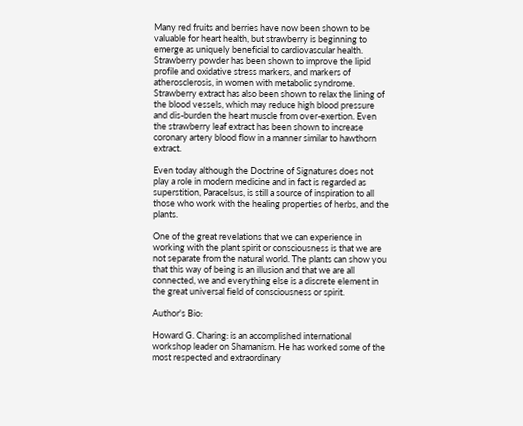Many red fruits and berries have now been shown to be valuable for heart health, but strawberry is beginning to emerge as uniquely beneficial to cardiovascular health. Strawberry powder has been shown to improve the lipid profile and oxidative stress markers, and markers of atherosclerosis, in women with metabolic syndrome. Strawberry extract has also been shown to relax the lining of the blood vessels, which may reduce high blood pressure and dis-burden the heart muscle from over-exertion. Even the strawberry leaf extract has been shown to increase coronary artery blood flow in a manner similar to hawthorn extract.

Even today although the Doctrine of Signatures does not play a role in modern medicine and in fact is regarded as superstition, Paracelsus, is still a source of inspiration to all those who work with the healing properties of herbs, and the plants.

One of the great revelations that we can experience in working with the plant spirit or consciousness is that we are not separate from the natural world. The plants can show you that this way of being is an illusion and that we are all connected, we and everything else is a discrete element in the great universal field of consciousness or spirit.

Author's Bio:

Howard G. Charing: is an accomplished international workshop leader on Shamanism. He has worked some of the most respected and extraordinary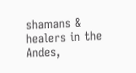shamans & healers in the Andes,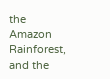the Amazon Rainforest, and the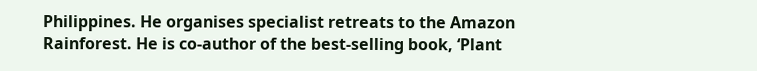Philippines. He organises specialist retreats to the Amazon Rainforest. He is co-author of the best-selling book, ‘Plant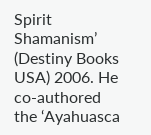Spirit Shamanism’ (Destiny Books USA) 2006. He co-authored the ‘Ayahuasca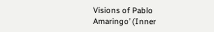Visions of Pablo Amaringo’ (Inner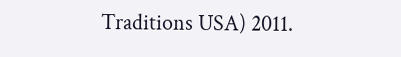Traditions USA) 2011.